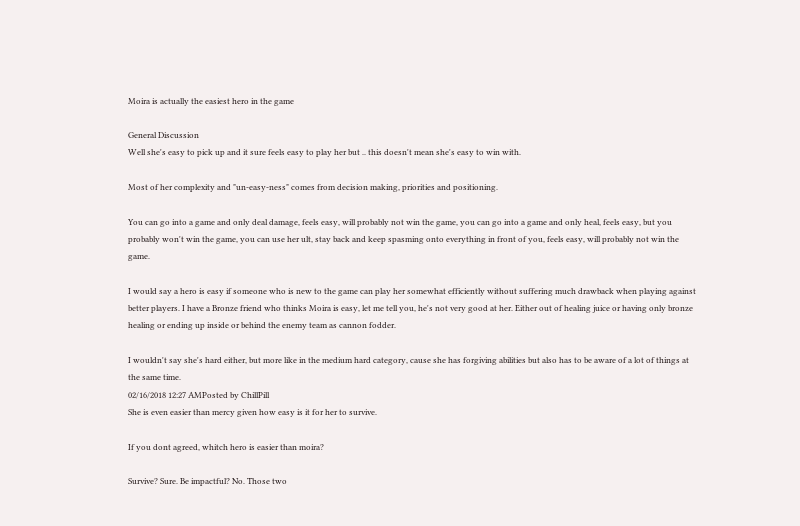Moira is actually the easiest hero in the game

General Discussion
Well she's easy to pick up and it sure feels easy to play her but .. this doesn't mean she's easy to win with.

Most of her complexity and "un-easy-ness" comes from decision making, priorities and positioning.

You can go into a game and only deal damage, feels easy, will probably not win the game, you can go into a game and only heal, feels easy, but you probably won't win the game, you can use her ult, stay back and keep spasming onto everything in front of you, feels easy, will probably not win the game.

I would say a hero is easy if someone who is new to the game can play her somewhat efficiently without suffering much drawback when playing against better players. I have a Bronze friend who thinks Moira is easy, let me tell you, he's not very good at her. Either out of healing juice or having only bronze healing or ending up inside or behind the enemy team as cannon fodder.

I wouldn't say she's hard either, but more like in the medium hard category, cause she has forgiving abilities but also has to be aware of a lot of things at the same time.
02/16/2018 12:27 AMPosted by ChillPill
She is even easier than mercy given how easy is it for her to survive.

If you dont agreed, whitch hero is easier than moira?

Survive? Sure. Be impactful? No. Those two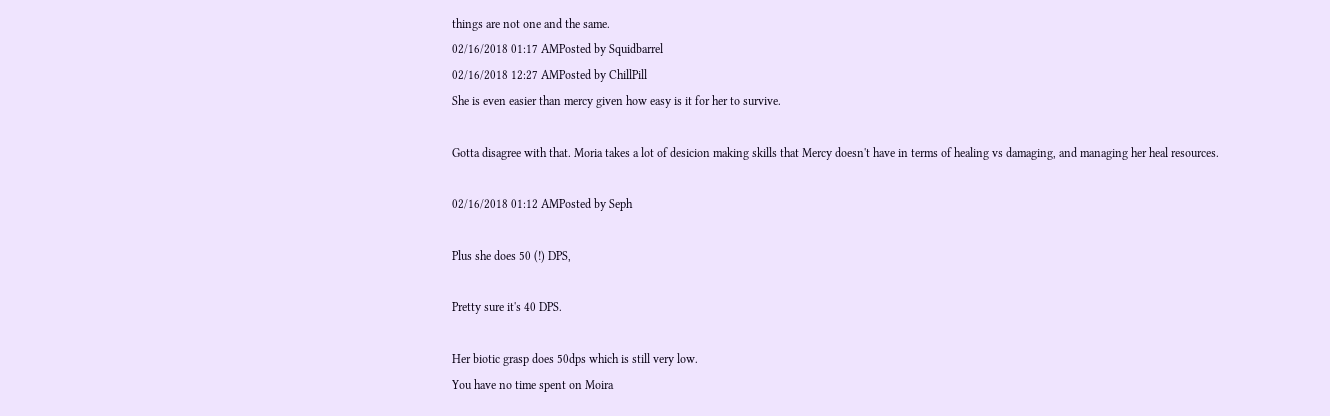things are not one and the same.
02/16/2018 01:17 AMPosted by Squidbarrel
02/16/2018 12:27 AMPosted by ChillPill
She is even easier than mercy given how easy is it for her to survive.

Gotta disagree with that. Moria takes a lot of desicion making skills that Mercy doesn't have in terms of healing vs damaging, and managing her heal resources.

02/16/2018 01:12 AMPosted by Seph

Plus she does 50 (!) DPS,

Pretty sure it's 40 DPS.

Her biotic grasp does 50dps which is still very low.
You have no time spent on Moira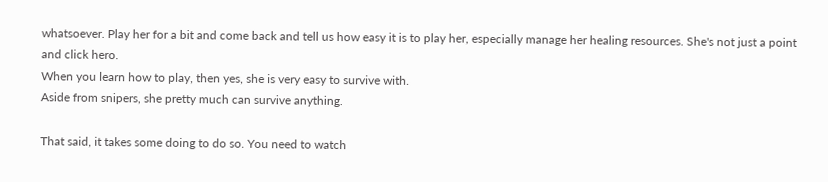whatsoever. Play her for a bit and come back and tell us how easy it is to play her, especially manage her healing resources. She's not just a point and click hero.
When you learn how to play, then yes, she is very easy to survive with.
Aside from snipers, she pretty much can survive anything.

That said, it takes some doing to do so. You need to watch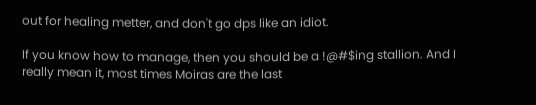out for healing metter, and don't go dps like an idiot.

If you know how to manage, then you should be a !@#$ing stallion. And I really mean it, most times Moiras are the last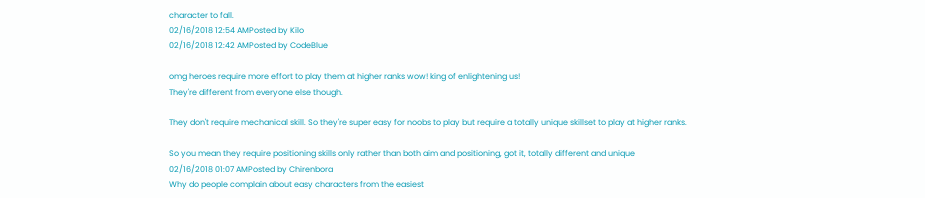character to fall.
02/16/2018 12:54 AMPosted by Kilo
02/16/2018 12:42 AMPosted by CodeBlue

omg heroes require more effort to play them at higher ranks wow! king of enlightening us!
They're different from everyone else though.

They don't require mechanical skill. So they're super easy for noobs to play but require a totally unique skillset to play at higher ranks.

So you mean they require positioning skills only rather than both aim and positioning, got it, totally different and unique
02/16/2018 01:07 AMPosted by Chirenbora
Why do people complain about easy characters from the easiest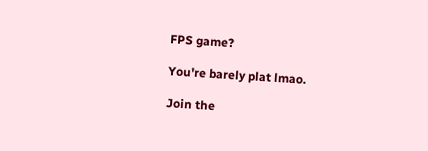FPS game?

You're barely plat lmao.

Join the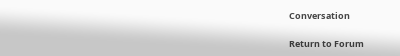Conversation

Return to Forum